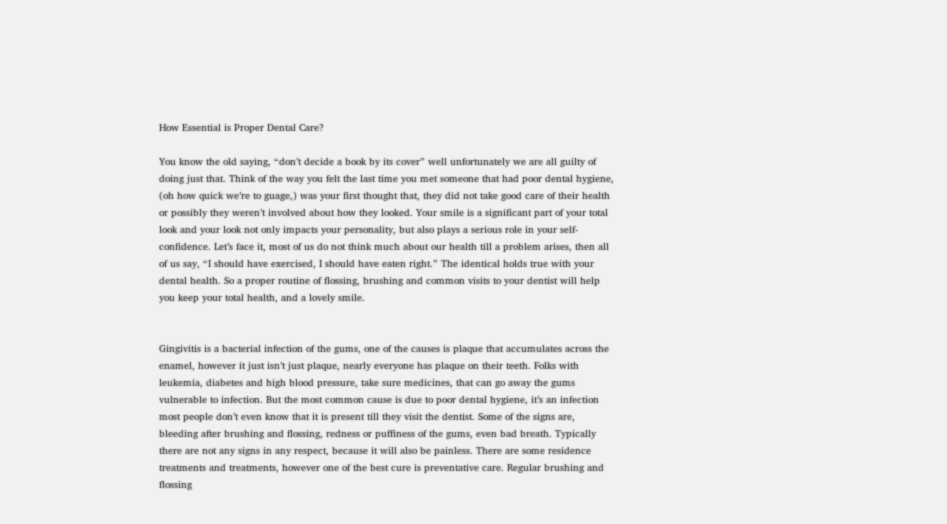How Essential is Proper Dental Care?

You know the old saying, “don’t decide a book by its cover” well unfortunately we are all guilty of doing just that. Think of the way you felt the last time you met someone that had poor dental hygiene, (oh how quick we’re to guage,) was your first thought that, they did not take good care of their health or possibly they weren’t involved about how they looked. Your smile is a significant part of your total look and your look not only impacts your personality, but also plays a serious role in your self-confidence. Let’s face it, most of us do not think much about our health till a problem arises, then all of us say, “I should have exercised, I should have eaten right.” The identical holds true with your dental health. So a proper routine of flossing, brushing and common visits to your dentist will help you keep your total health, and a lovely smile.


Gingivitis is a bacterial infection of the gums, one of the causes is plaque that accumulates across the enamel, however it just isn’t just plaque, nearly everyone has plaque on their teeth. Folks with leukemia, diabetes and high blood pressure, take sure medicines, that can go away the gums vulnerable to infection. But the most common cause is due to poor dental hygiene, it’s an infection most people don’t even know that it is present till they visit the dentist. Some of the signs are, bleeding after brushing and flossing, redness or puffiness of the gums, even bad breath. Typically there are not any signs in any respect, because it will also be painless. There are some residence treatments and treatments, however one of the best cure is preventative care. Regular brushing and flossing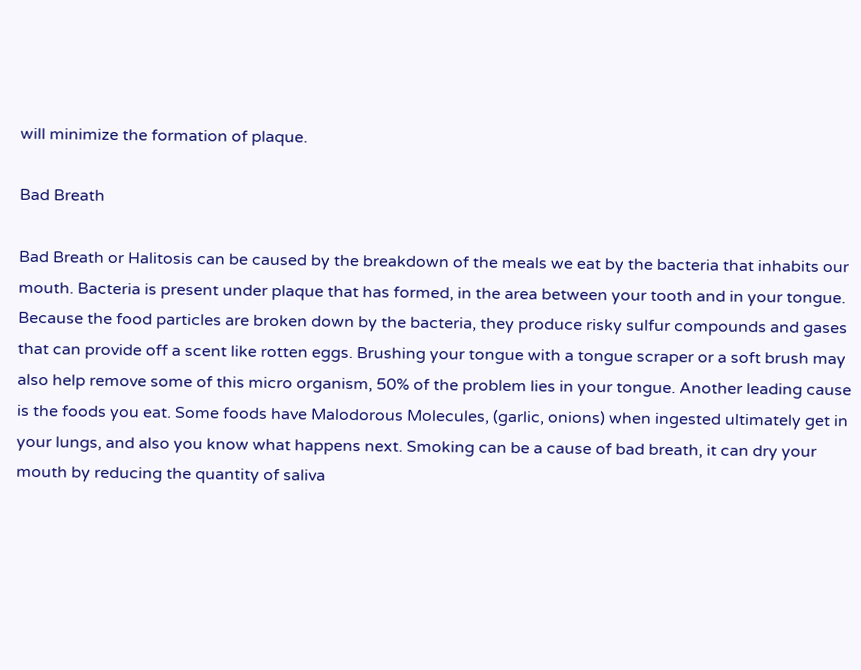will minimize the formation of plaque.

Bad Breath

Bad Breath or Halitosis can be caused by the breakdown of the meals we eat by the bacteria that inhabits our mouth. Bacteria is present under plaque that has formed, in the area between your tooth and in your tongue. Because the food particles are broken down by the bacteria, they produce risky sulfur compounds and gases that can provide off a scent like rotten eggs. Brushing your tongue with a tongue scraper or a soft brush may also help remove some of this micro organism, 50% of the problem lies in your tongue. Another leading cause is the foods you eat. Some foods have Malodorous Molecules, (garlic, onions) when ingested ultimately get in your lungs, and also you know what happens next. Smoking can be a cause of bad breath, it can dry your mouth by reducing the quantity of saliva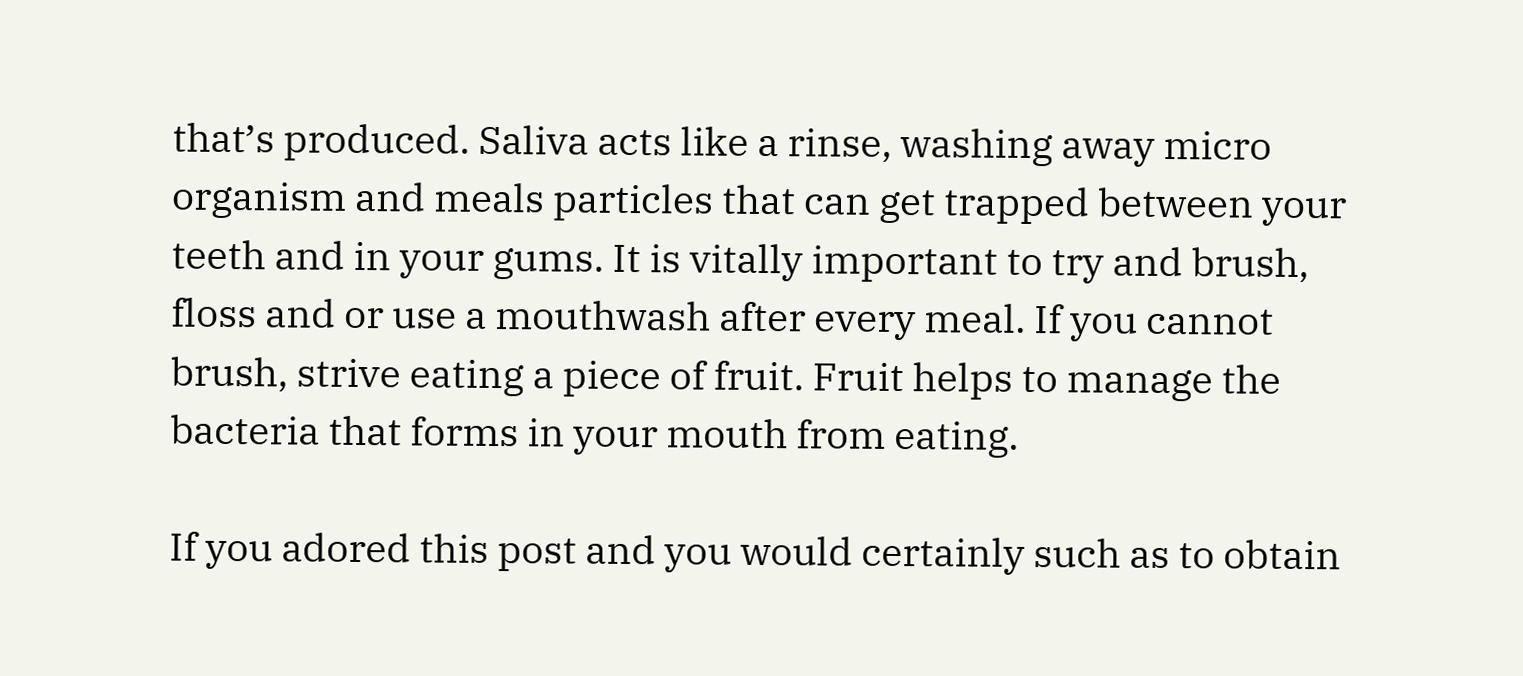that’s produced. Saliva acts like a rinse, washing away micro organism and meals particles that can get trapped between your teeth and in your gums. It is vitally important to try and brush, floss and or use a mouthwash after every meal. If you cannot brush, strive eating a piece of fruit. Fruit helps to manage the bacteria that forms in your mouth from eating.

If you adored this post and you would certainly such as to obtain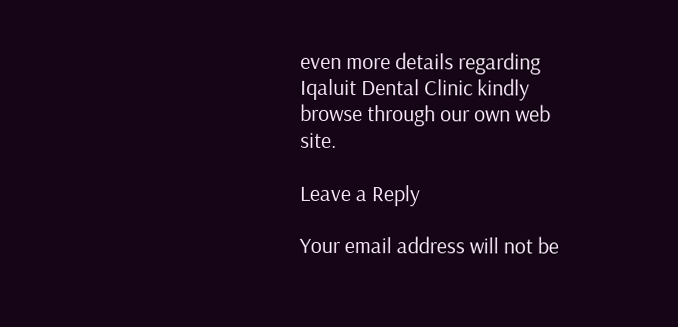even more details regarding Iqaluit Dental Clinic kindly browse through our own web site.

Leave a Reply

Your email address will not be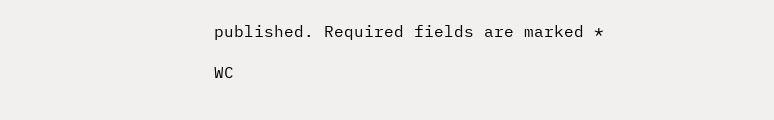published. Required fields are marked *

WC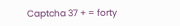Captcha 37 + = forty